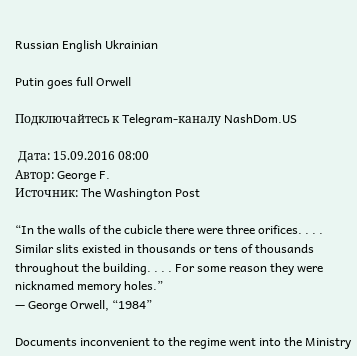Russian English Ukrainian

Putin goes full Orwell

Подключайтесь к Telegram-каналу NashDom.US

 Дата: 15.09.2016 08:00
Автор: George F.
Источник: The Washington Post

“In the walls of the cubicle there were three orifices. . . . Similar slits existed in thousands or tens of thousands throughout the building. . . . For some reason they were nicknamed memory holes.”
— George Orwell, “1984”

Documents inconvenient to the regime went into the Ministry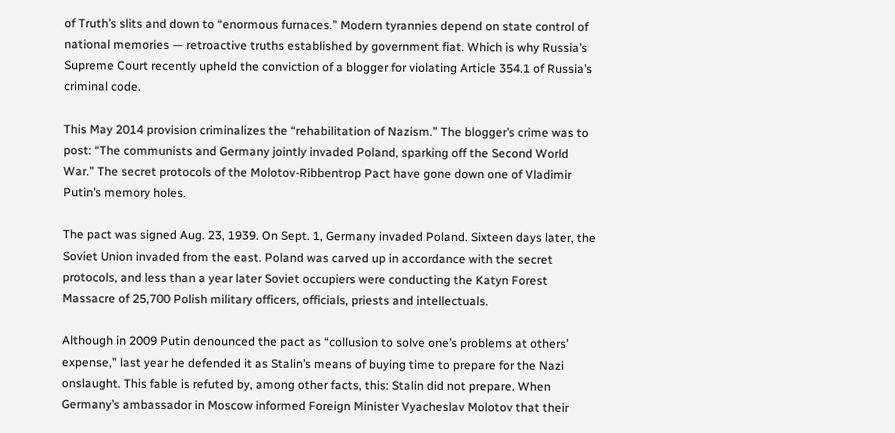of Truth’s slits and down to “enormous furnaces.” Modern tyrannies depend on state control of national memories — retroactive truths established by government fiat. Which is why Russia’s Supreme Court recently upheld the conviction of a blogger for violating Article 354.1 of Russia’s criminal code.

This May 2014 provision criminalizes the “rehabilitation of Nazism.” The blogger’s crime was to post: “The communists and Germany jointly invaded Poland, sparking off the Second World War.” The secret protocols of the Molotov-Ribbentrop Pact have gone down one of Vladimir Putin’s memory holes.

The pact was signed Aug. 23, 1939. On Sept. 1, Germany invaded Poland. Sixteen days later, the Soviet Union invaded from the east. Poland was carved up in accordance with the secret protocols, and less than a year later Soviet occupiers were conducting the Katyn Forest Massacre of 25,700 Polish military officers, officials, priests and intellectuals.

Although in 2009 Putin denounced the pact as “collusion to solve one’s problems at others’ expense,” last year he defended it as Stalin’s means of buying time to prepare for the Nazi onslaught. This fable is refuted by, among other facts, this: Stalin did not prepare. When Germany’s ambassador in Moscow informed Foreign Minister Vyacheslav Molotov that their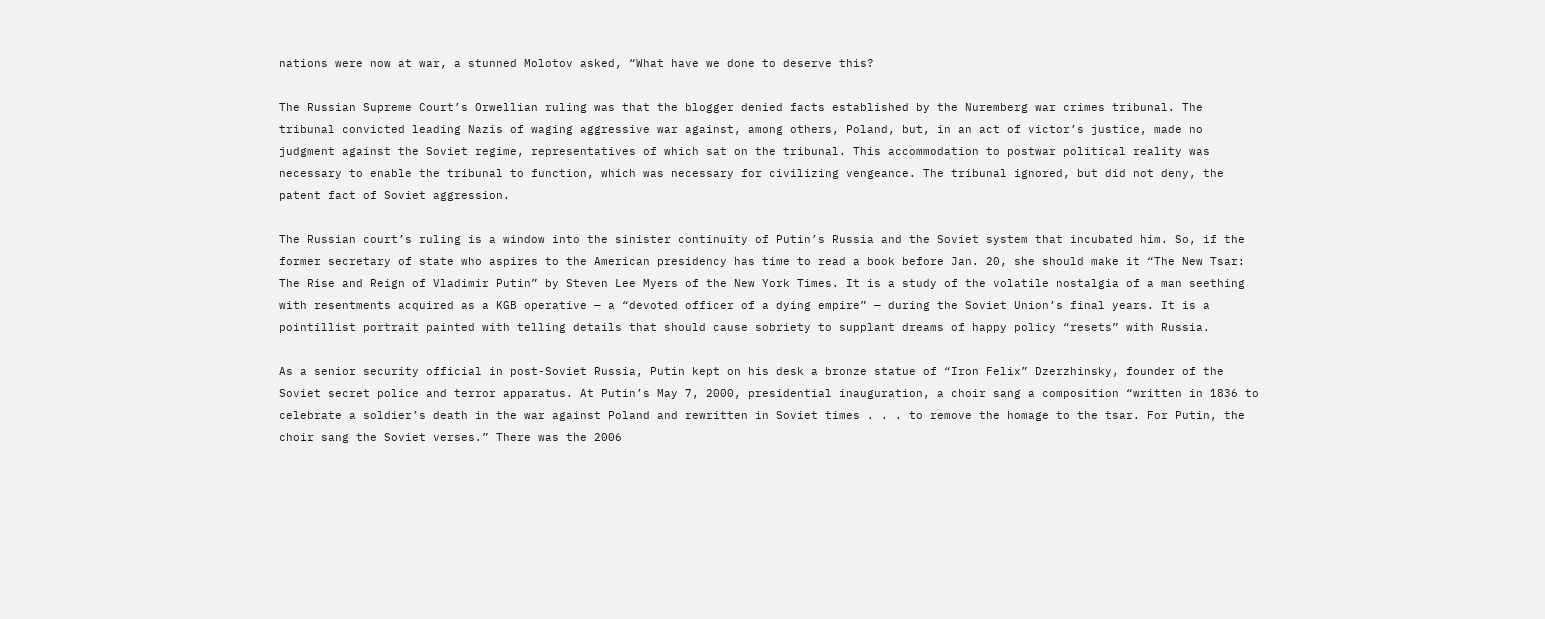nations were now at war, a stunned Molotov asked, “What have we done to deserve this?

The Russian Supreme Court’s Orwellian ruling was that the blogger denied facts established by the Nuremberg war crimes tribunal. The tribunal convicted leading Nazis of waging aggressive war against, among others, Poland, but, in an act of victor’s justice, made no judgment against the Soviet regime, representatives of which sat on the tribunal. This accommodation to postwar political reality was necessary to enable the tribunal to function, which was necessary for civilizing vengeance. The tribunal ignored, but did not deny, the patent fact of Soviet aggression.

The Russian court’s ruling is a window into the sinister continuity of Putin’s Russia and the Soviet system that incubated him. So, if the former secretary of state who aspires to the American presidency has time to read a book before Jan. 20, she should make it “The New Tsar: The Rise and Reign of Vladimir Putin” by Steven Lee Myers of the New York Times. It is a study of the volatile nostalgia of a man seething with resentments acquired as a KGB operative — a “devoted officer of a dying empire” — during the Soviet Union’s final years. It is a pointillist portrait painted with telling details that should cause sobriety to supplant dreams of happy policy “resets” with Russia.

As a senior security official in post-Soviet Russia, Putin kept on his desk a bronze statue of “Iron Felix” Dzerzhinsky, founder of the Soviet secret police and terror apparatus. At Putin’s May 7, 2000, presidential inauguration, a choir sang a composition “written in 1836 to celebrate a soldier’s death in the war against Poland and rewritten in Soviet times . . . to remove the homage to the tsar. For Putin, the choir sang the Soviet verses.” There was the 2006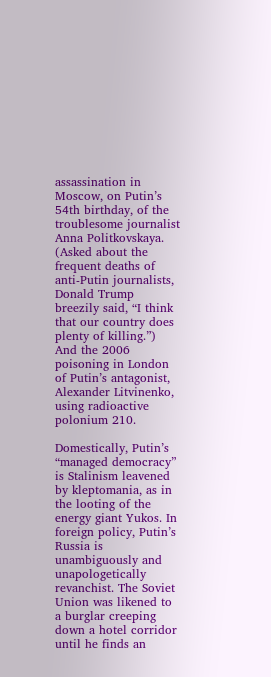assassination in Moscow, on Putin’s 54th birthday, of the troublesome journalist Anna Politkovskaya. (Asked about the frequent deaths of anti-Putin journalists, Donald Trump breezily said, “I think that our country does plenty of killing.”) And the 2006 poisoning in London of Putin’s antagonist, Alexander Litvinenko, using radioactive polonium 210.

Domestically, Putin’s “managed democracy” is Stalinism leavened by kleptomania, as in the looting of the energy giant Yukos. In foreign policy, Putin’s Russia is unambiguously and unapologetically revanchist. The Soviet Union was likened to a burglar creeping down a hotel corridor until he finds an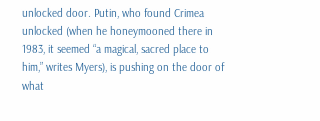unlocked door. Putin, who found Crimea unlocked (when he honeymooned there in 1983, it seemed “a magical, sacred place to him,” writes Myers), is pushing on the door of what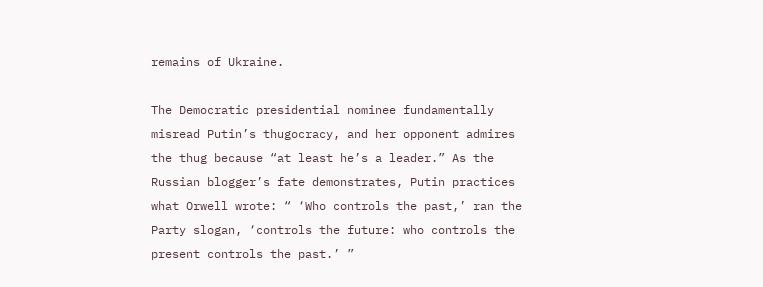remains of Ukraine.

The Democratic presidential nominee fundamentally misread Putin’s thugocracy, and her opponent admires the thug because “at least he’s a leader.” As the Russian blogger’s fate demonstrates, Putin practices what Orwell wrote: “ ‘Who controls the past,’ ran the Party slogan, ‘controls the future: who controls the present controls the past.’ ”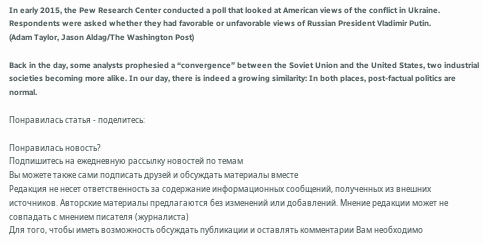In early 2015, the Pew Research Center conducted a poll that looked at American views of the conflict in Ukraine. Respondents were asked whether they had favorable or unfavorable views of Russian President Vladimir Putin.
(Adam Taylor, Jason Aldag/The Washington Post)

Back in the day, some analysts prophesied a “convergence” between the Soviet Union and the United States, two industrial societies becoming more alike. In our day, there is indeed a growing similarity: In both places, post-factual politics are normal.

Понравилась статья - поделитесь:

Понравилась новость?
Подпишитесь на ежедневную рассылку новостей по темам
Вы можете также сами подписать друзей и обсуждать материалы вместе
Редакция не несет ответственность за содержание информационных сообщений, полученных из внешних источников. Авторские материалы предлагаются без изменений или добавлений. Мнение редакции может не совпадать с мнением писателя (журналиста)
Для того, чтобы иметь возможность обсуждать публикации и оставлять комментарии Вам необходимо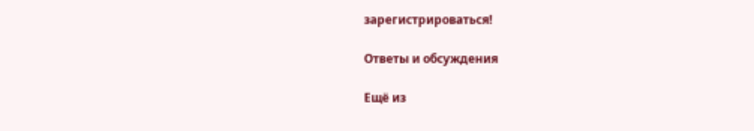зарегистрироваться!

Ответы и обсуждения

Ещё из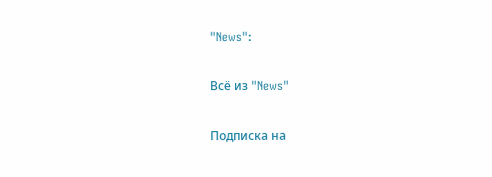"News":

Всё из "News"

Подписка на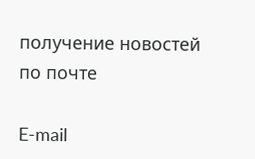получение новостей по почте

E-mail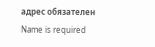адрес обязателен
Name is required